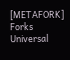[METAFORK] Forks Universal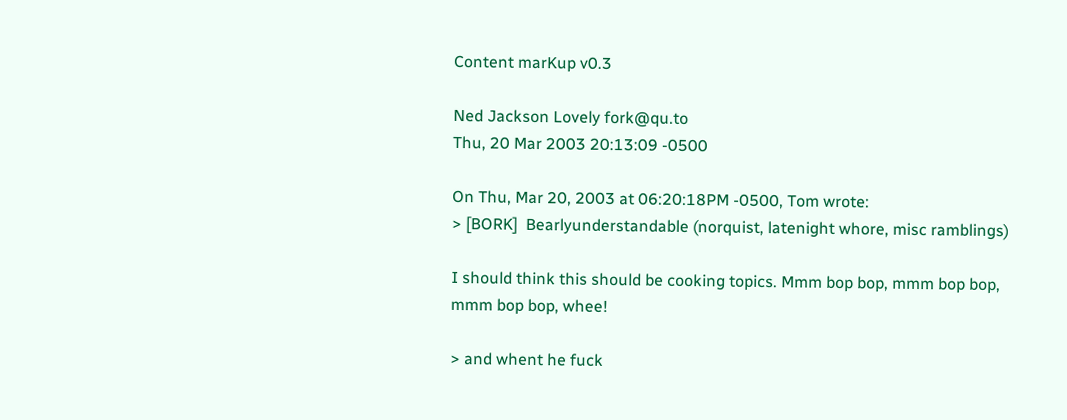Content marKup v0.3

Ned Jackson Lovely fork@qu.to
Thu, 20 Mar 2003 20:13:09 -0500

On Thu, Mar 20, 2003 at 06:20:18PM -0500, Tom wrote:
> [BORK]  Bearlyunderstandable (norquist, latenight whore, misc ramblings)

I should think this should be cooking topics. Mmm bop bop, mmm bop bop,
mmm bop bop, whee!

> and whent he fuck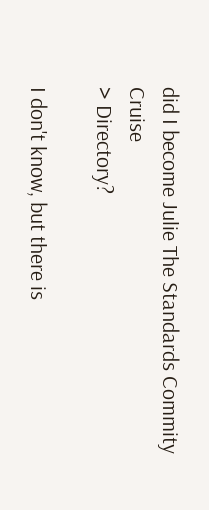did I become Julie The Standards Commity Cruise
> Directory?

I don't know, but there is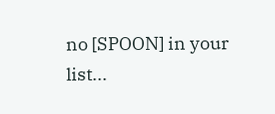no [SPOON] in your list...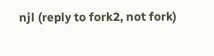njl (reply to fork2, not fork)